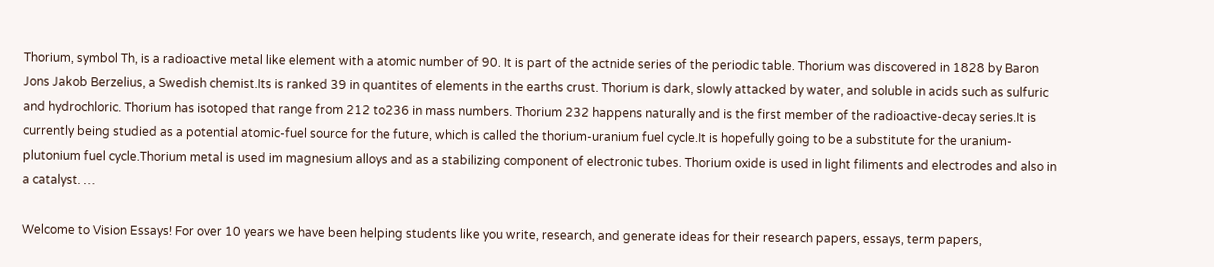Thorium, symbol Th, is a radioactive metal like element with a atomic number of 90. It is part of the actnide series of the periodic table. Thorium was discovered in 1828 by Baron Jons Jakob Berzelius, a Swedish chemist.Its is ranked 39 in quantites of elements in the earths crust. Thorium is dark, slowly attacked by water, and soluble in acids such as sulfuric and hydrochloric. Thorium has isotoped that range from 212 to236 in mass numbers. Thorium 232 happens naturally and is the first member of the radioactive-decay series.It is currently being studied as a potential atomic-fuel source for the future, which is called the thorium-uranium fuel cycle.It is hopefully going to be a substitute for the uranium-plutonium fuel cycle.Thorium metal is used im magnesium alloys and as a stabilizing component of electronic tubes. Thorium oxide is used in light filiments and electrodes and also in a catalyst. …

Welcome to Vision Essays! For over 10 years we have been helping students like you write, research, and generate ideas for their research papers, essays, term papers,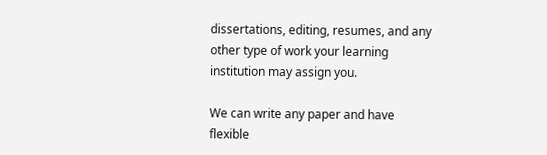dissertations, editing, resumes, and any other type of work your learning institution may assign you.

We can write any paper and have flexible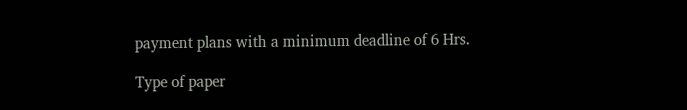payment plans with a minimum deadline of 6 Hrs.

Type of paper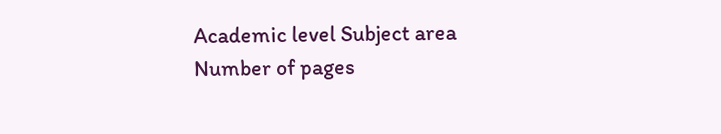Academic level Subject area
Number of pages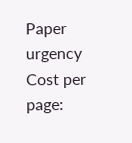Paper urgency Cost per page: